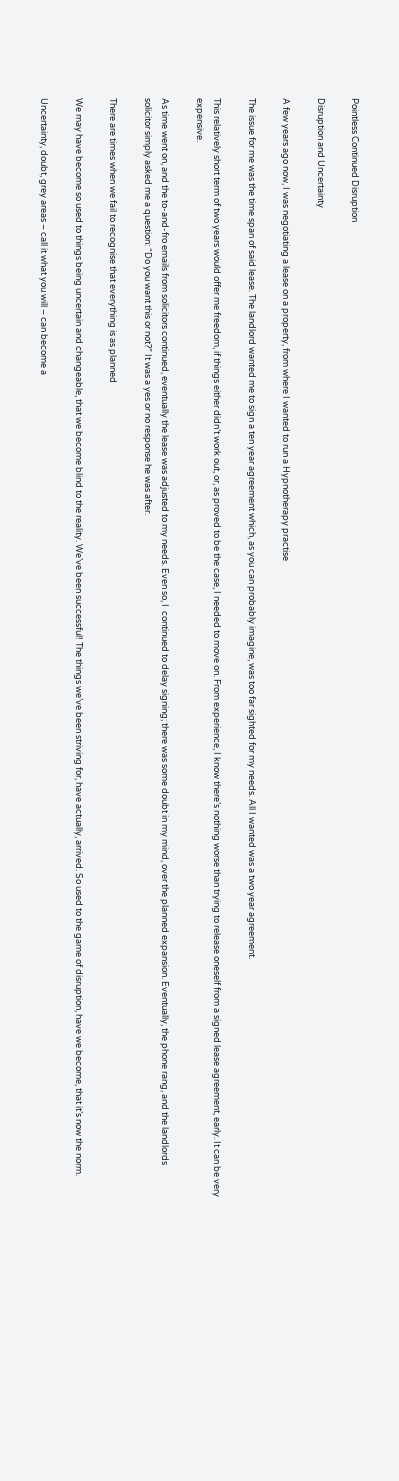Pointless Continued Disruption

Disruption and Uncertainty

A few years ago now, I was negotiating a lease on a property, from where I wanted to run a Hypnotherapy practise

The issue for me was the time span of said lease. The landlord wanted me to sign a ten year agreement which, as you can probably imagine, was too far sighted for my needs. All I wanted was a two year agreement.

This relatively short term of two years would offer me freedom, if things either didn’t work out, or, as proved to be the case, I needed to move on. From experience, I know there’s nothing worse than trying to release oneself from a signed lease agreement, early. It can be very expensive.

As time went on, and the to-and-fro emails from solicitors continued, eventually the lease was adjusted to my needs. Even so, I  continued to delay signing; there was some doubt in my mind, over the planned expansion. Eventually, the phone rang, and the landlords solicitor simply asked me a question: “Do you want this or not?” It was a yes or no response he was after.

There are times when we fail to recognise that everything is as planned

We may have become so used to things being uncertain and changeable, that we become blind to the reality. We’ve been successful! The things we’ve been striving for, have actually, arrived. So used to the game of disruption, have we become, that it’s now the norm.

Uncertainty, doubt, grey areas – call it what you will – can become a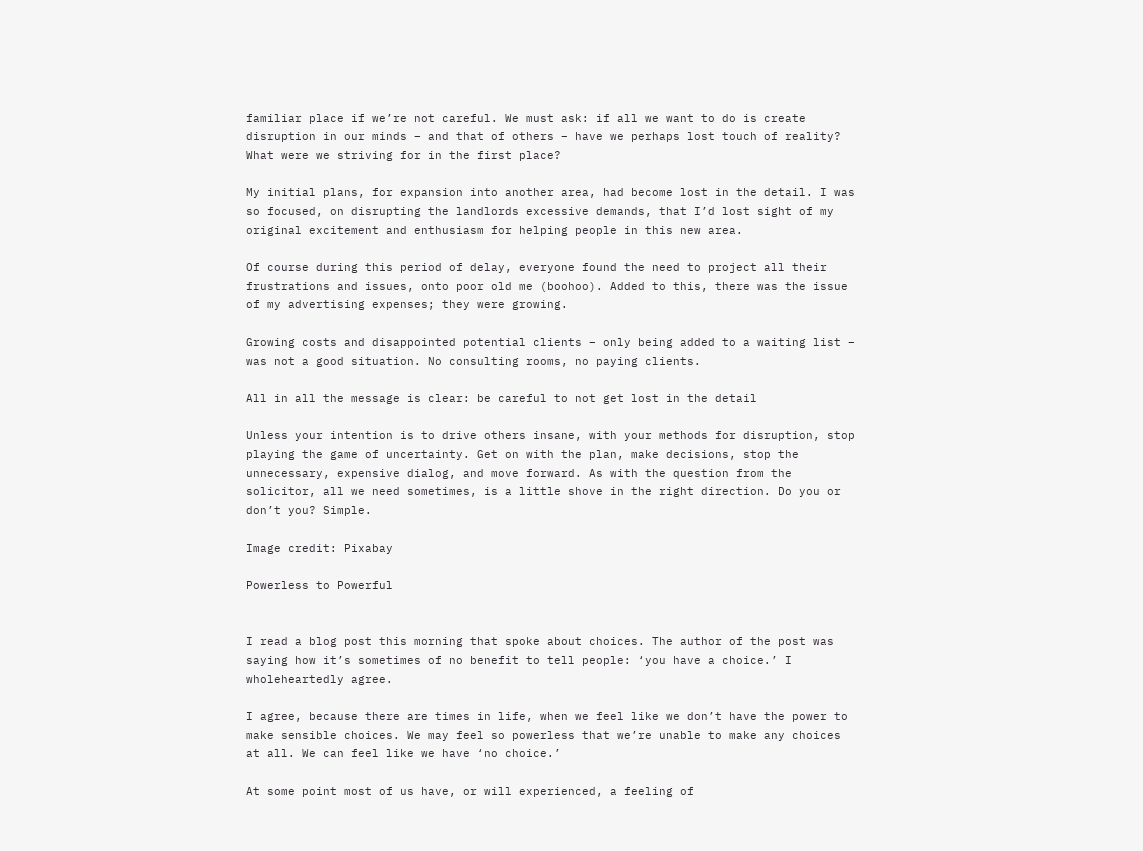familiar place if we’re not careful. We must ask: if all we want to do is create disruption in our minds – and that of others – have we perhaps lost touch of reality? What were we striving for in the first place?

My initial plans, for expansion into another area, had become lost in the detail. I was so focused, on disrupting the landlords excessive demands, that I’d lost sight of my original excitement and enthusiasm for helping people in this new area.

Of course during this period of delay, everyone found the need to project all their frustrations and issues, onto poor old me (boohoo). Added to this, there was the issue of my advertising expenses; they were growing.

Growing costs and disappointed potential clients – only being added to a waiting list – was not a good situation. No consulting rooms, no paying clients.

All in all the message is clear: be careful to not get lost in the detail

Unless your intention is to drive others insane, with your methods for disruption, stop playing the game of uncertainty. Get on with the plan, make decisions, stop the unnecessary, expensive dialog, and move forward. As with the question from the solicitor, all we need sometimes, is a little shove in the right direction. Do you or don’t you? Simple.

Image credit: Pixabay

Powerless to Powerful


I read a blog post this morning that spoke about choices. The author of the post was saying how it’s sometimes of no benefit to tell people: ‘you have a choice.’ I wholeheartedly agree.

I agree, because there are times in life, when we feel like we don’t have the power to make sensible choices. We may feel so powerless that we’re unable to make any choices at all. We can feel like we have ‘no choice.’

At some point most of us have, or will experienced, a feeling of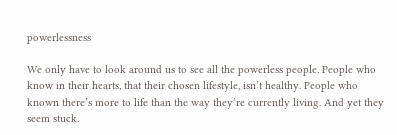powerlessness

We only have to look around us to see all the powerless people. People who know in their hearts, that their chosen lifestyle, isn’t healthy. People who known there’s more to life than the way they’re currently living. And yet they seem stuck.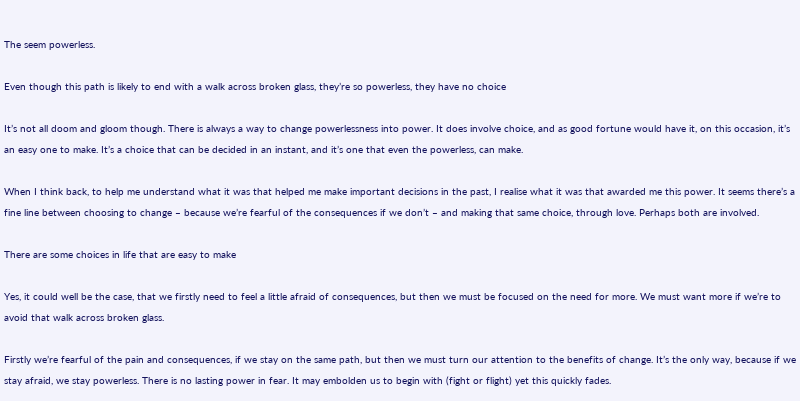The seem powerless.

Even though this path is likely to end with a walk across broken glass, they’re so powerless, they have no choice

It’s not all doom and gloom though. There is always a way to change powerlessness into power. It does involve choice, and as good fortune would have it, on this occasion, it’s an easy one to make. It’s a choice that can be decided in an instant, and it’s one that even the powerless, can make.

When I think back, to help me understand what it was that helped me make important decisions in the past, I realise what it was that awarded me this power. It seems there’s a fine line between choosing to change – because we’re fearful of the consequences if we don’t – and making that same choice, through love. Perhaps both are involved.

There are some choices in life that are easy to make

Yes, it could well be the case, that we firstly need to feel a little afraid of consequences, but then we must be focused on the need for more. We must want more if we’re to avoid that walk across broken glass.

Firstly we’re fearful of the pain and consequences, if we stay on the same path, but then we must turn our attention to the benefits of change. It’s the only way, because if we stay afraid, we stay powerless. There is no lasting power in fear. It may embolden us to begin with (fight or flight) yet this quickly fades.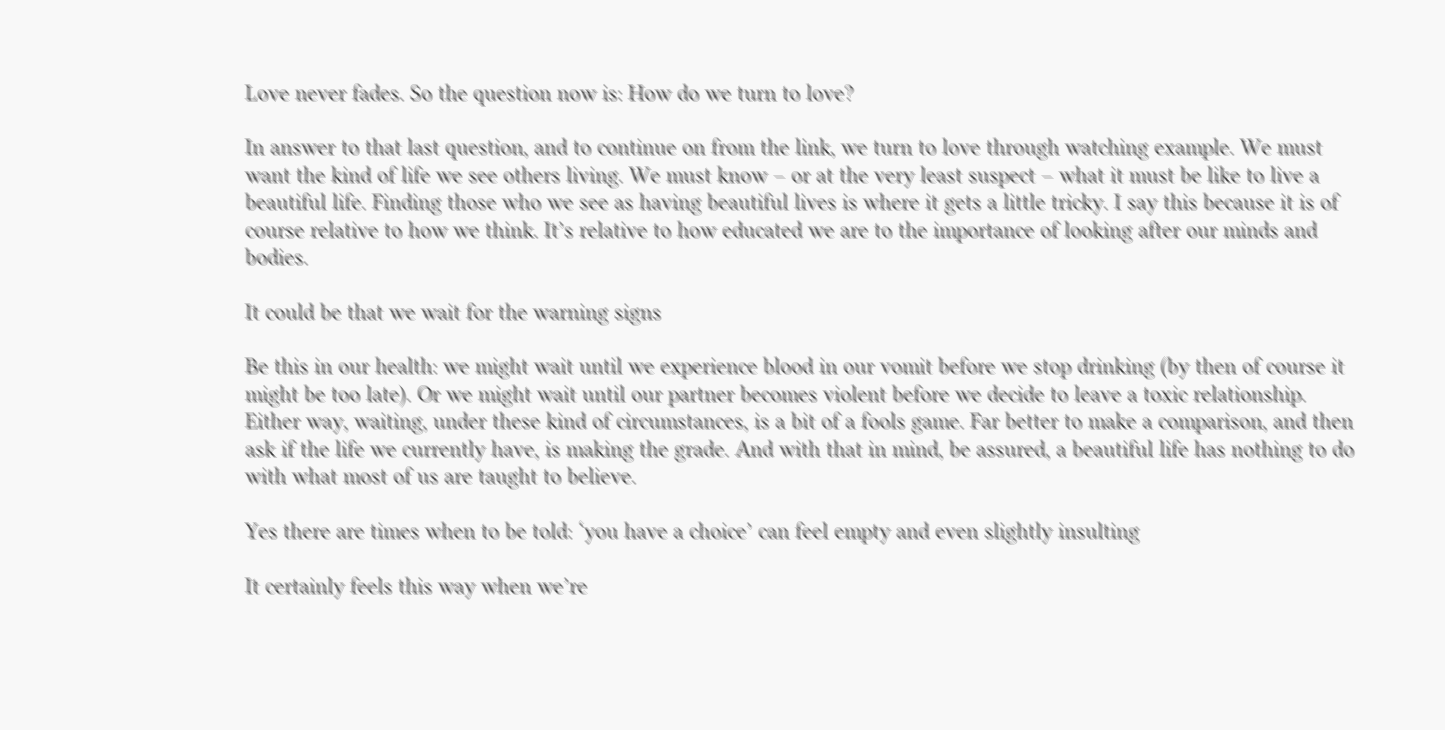Love never fades. So the question now is: How do we turn to love?

In answer to that last question, and to continue on from the link, we turn to love through watching example. We must want the kind of life we see others living. We must know – or at the very least suspect – what it must be like to live a beautiful life. Finding those who we see as having beautiful lives is where it gets a little tricky. I say this because it is of course relative to how we think. It’s relative to how educated we are to the importance of looking after our minds and bodies.

It could be that we wait for the warning signs

Be this in our health: we might wait until we experience blood in our vomit before we stop drinking (by then of course it might be too late). Or we might wait until our partner becomes violent before we decide to leave a toxic relationship. Either way, waiting, under these kind of circumstances, is a bit of a fools game. Far better to make a comparison, and then ask if the life we currently have, is making the grade. And with that in mind, be assured, a beautiful life has nothing to do with what most of us are taught to believe.

Yes there are times when to be told: ‘you have a choice’ can feel empty and even slightly insulting

It certainly feels this way when we’re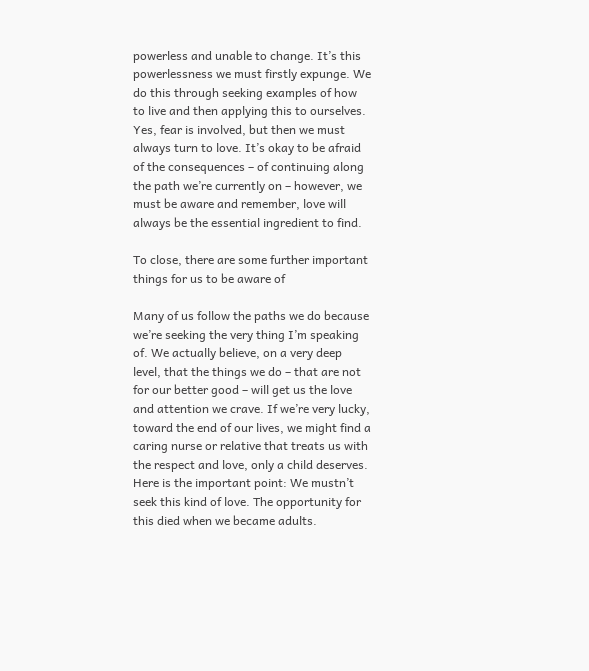powerless and unable to change. It’s this powerlessness we must firstly expunge. We do this through seeking examples of how to live and then applying this to ourselves. Yes, fear is involved, but then we must always turn to love. It’s okay to be afraid of the consequences – of continuing along the path we’re currently on – however, we must be aware and remember, love will always be the essential ingredient to find.

To close, there are some further important things for us to be aware of

Many of us follow the paths we do because we’re seeking the very thing I’m speaking of. We actually believe, on a very deep level, that the things we do – that are not for our better good – will get us the love and attention we crave. If we’re very lucky, toward the end of our lives, we might find a caring nurse or relative that treats us with the respect and love, only a child deserves. Here is the important point: We mustn’t seek this kind of love. The opportunity for this died when we became adults.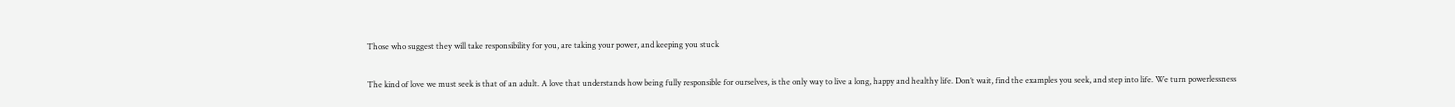Those who suggest they will take responsibility for you, are taking your power, and keeping you stuck

The kind of love we must seek is that of an adult. A love that understands how being fully responsible for ourselves, is the only way to live a long, happy and healthy life. Don’t wait, find the examples you seek, and step into life. We turn powerlessness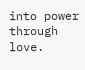into power through love.